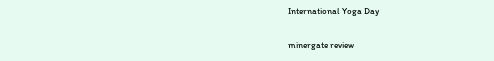International Yoga Day

minergate review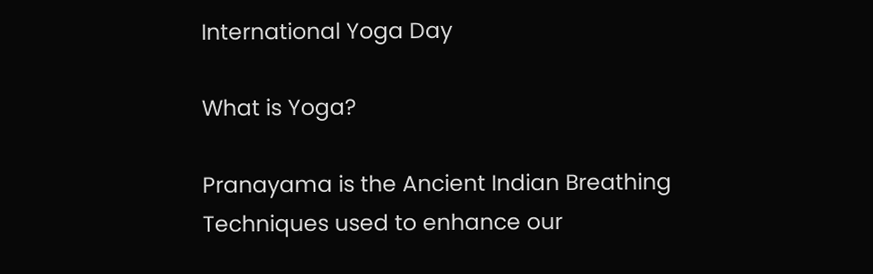International Yoga Day

What is Yoga?

Pranayama is the Ancient Indian Breathing Techniques used to enhance our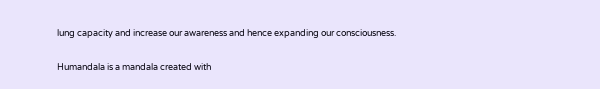lung capacity and increase our awareness and hence expanding our consciousness.

Humandala is a mandala created with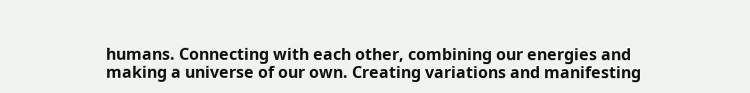humans. Connecting with each other, combining our energies and making a universe of our own. Creating variations and manifesting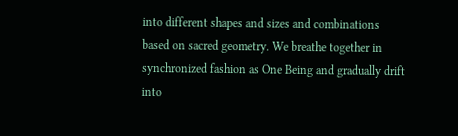into different shapes and sizes and combinations based on sacred geometry. We breathe together in synchronized fashion as One Being and gradually drift into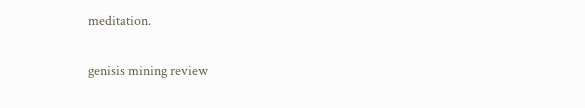meditation.

genisis mining review